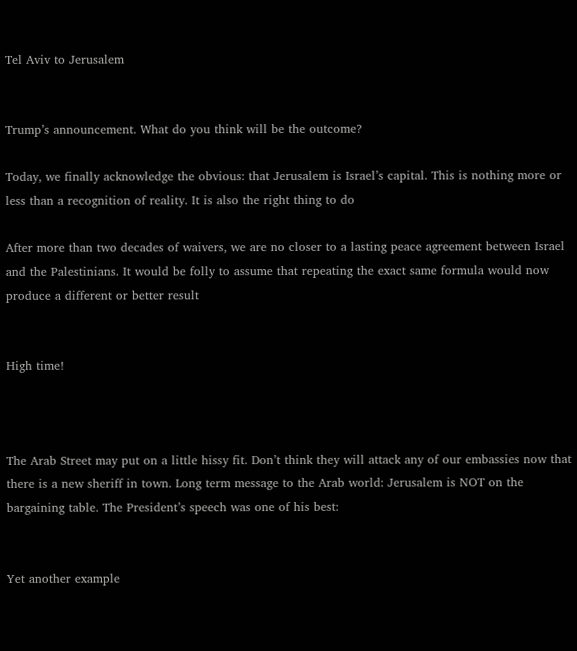Tel Aviv to Jerusalem


Trump’s announcement. What do you think will be the outcome?

Today, we finally acknowledge the obvious: that Jerusalem is Israel’s capital. This is nothing more or less than a recognition of reality. It is also the right thing to do

After more than two decades of waivers, we are no closer to a lasting peace agreement between Israel and the Palestinians. It would be folly to assume that repeating the exact same formula would now produce a different or better result


High time!



The Arab Street may put on a little hissy fit. Don’t think they will attack any of our embassies now that there is a new sheriff in town. Long term message to the Arab world: Jerusalem is NOT on the bargaining table. The President’s speech was one of his best:


Yet another example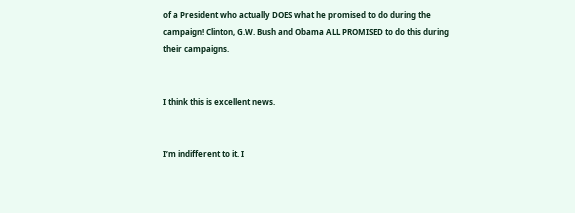of a President who actually DOES what he promised to do during the campaign! Clinton, G.W. Bush and Obama ALL PROMISED to do this during their campaigns.


I think this is excellent news.


I’m indifferent to it. I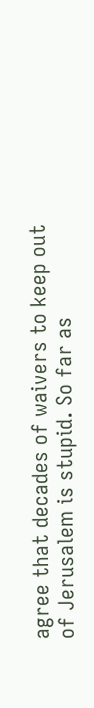agree that decades of waivers to keep out of Jerusalem is stupid. So far as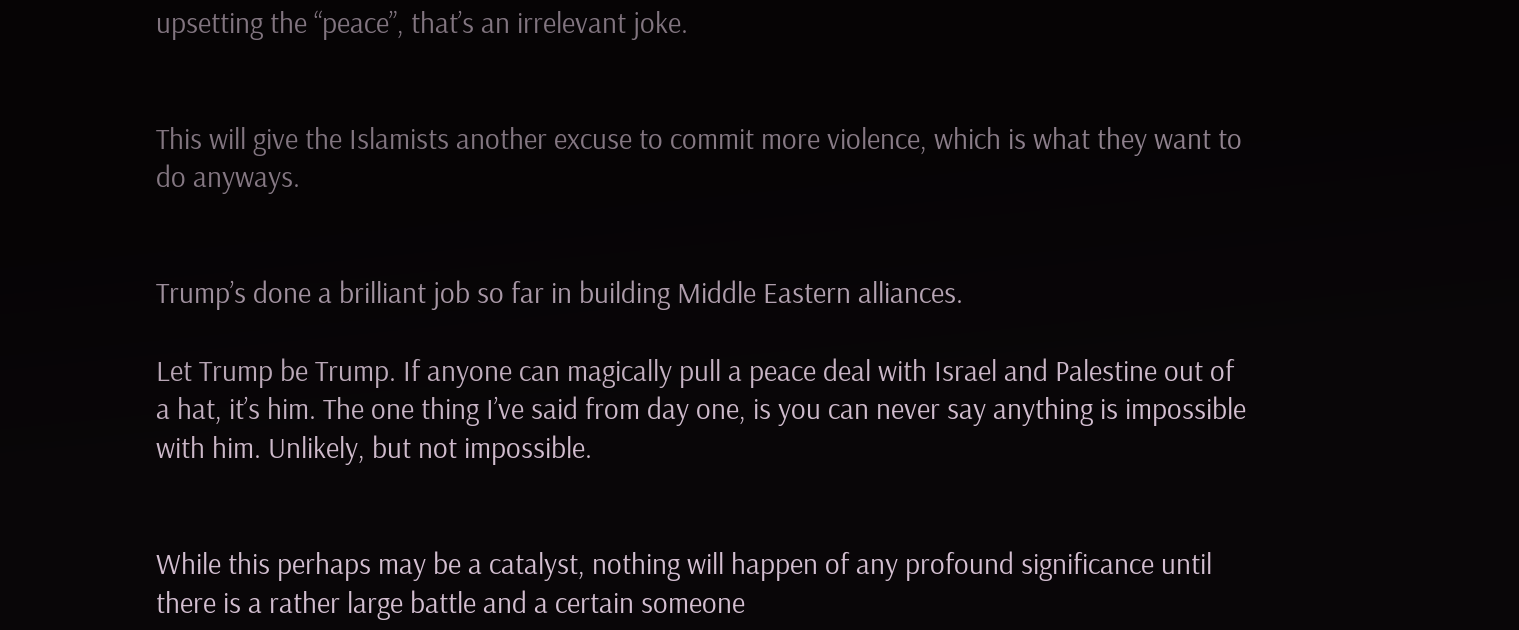upsetting the “peace”, that’s an irrelevant joke.


This will give the Islamists another excuse to commit more violence, which is what they want to do anyways.


Trump’s done a brilliant job so far in building Middle Eastern alliances.

Let Trump be Trump. If anyone can magically pull a peace deal with Israel and Palestine out of a hat, it’s him. The one thing I’ve said from day one, is you can never say anything is impossible with him. Unlikely, but not impossible.


While this perhaps may be a catalyst, nothing will happen of any profound significance until there is a rather large battle and a certain someone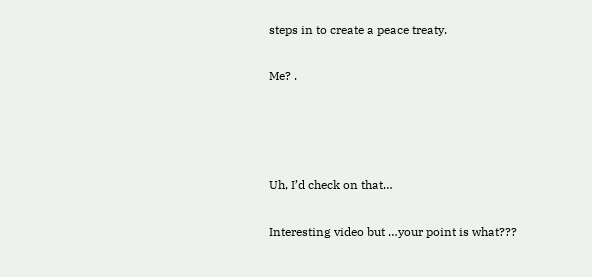steps in to create a peace treaty.


Me? .






Uh, I’d check on that…


Interesting video but …your point is what???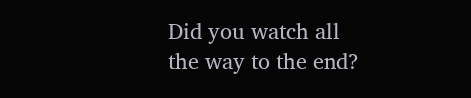Did you watch all the way to the end?